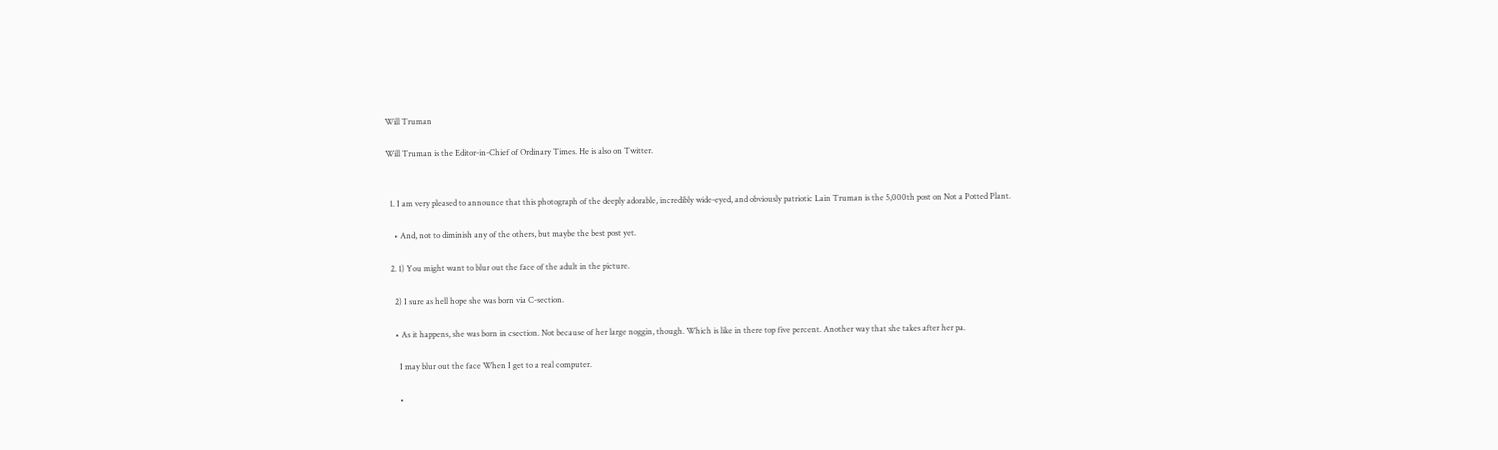Will Truman

Will Truman is the Editor-in-Chief of Ordinary Times. He is also on Twitter.


  1. I am very pleased to announce that this photograph of the deeply adorable, incredibly wide-eyed, and obviously patriotic Lain Truman is the 5,000th post on Not a Potted Plant.

    • And, not to diminish any of the others, but maybe the best post yet.

  2. 1) You might want to blur out the face of the adult in the picture.

    2) I sure as hell hope she was born via C-section.

    • As it happens, she was born in csection. Not because of her large noggin, though. Which is like in there top five percent. Another way that she takes after her pa.

      I may blur out the face When I get to a real computer.

      •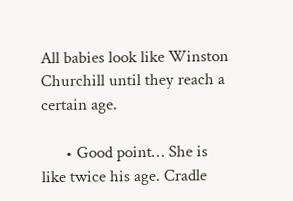All babies look like Winston Churchill until they reach a certain age.

      • Good point… She is like twice his age. Cradle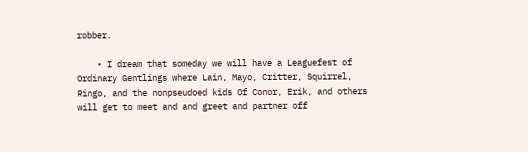robber.

    • I dream that someday we will have a Leaguefest of Ordinary Gentlings where Lain, Mayo, Critter, Squirrel, Ringo, and the nonpseudoed kids Of Conor, Erik, and others will get to meet and and greet and partner off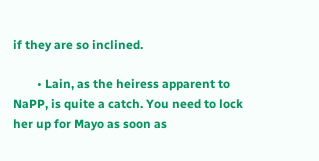if they are so inclined.

        • Lain, as the heiress apparent to NaPP, is quite a catch. You need to lock her up for Mayo as soon as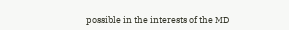possible in the interests of the MD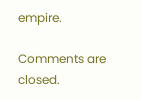empire.

Comments are closed.